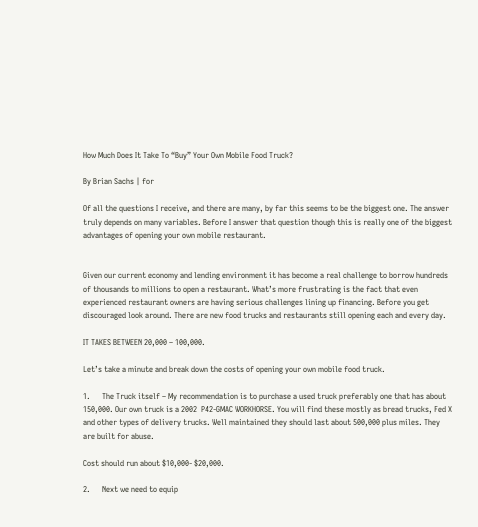How Much Does It Take To “Buy” Your Own Mobile Food Truck?

By Brian Sachs | for

Of all the questions I receive, and there are many, by far this seems to be the biggest one. The answer truly depends on many variables. Before I answer that question though this is really one of the biggest advantages of opening your own mobile restaurant.


Given our current economy and lending environment it has become a real challenge to borrow hundreds of thousands to millions to open a restaurant. What’s more frustrating is the fact that even experienced restaurant owners are having serious challenges lining up financing. Before you get discouraged look around. There are new food trucks and restaurants still opening each and every day.

IT TAKES BETWEEN 20,000 – 100,000.

Let’s take a minute and break down the costs of opening your own mobile food truck.

1.      The Truck itself – My recommendation is to purchase a used truck preferably one that has about 150,000. Our own truck is a 2002  P42-GMAC WORKHORSE. You will find these mostly as bread trucks, Fed X and other types of delivery trucks. Well maintained they should last about 500,000 plus miles. They are built for abuse.

Cost should run about $10,000- $20,000.

2.      Next we need to equip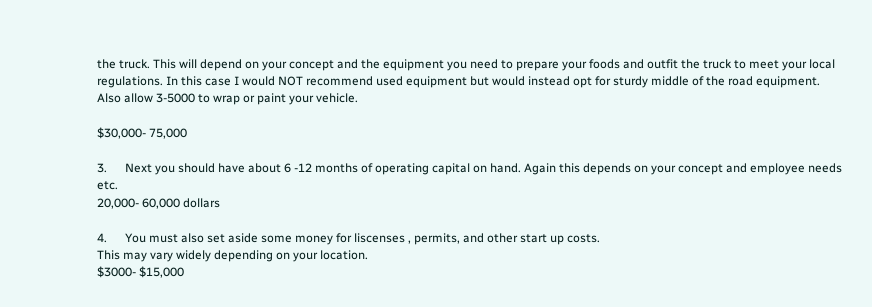the truck. This will depend on your concept and the equipment you need to prepare your foods and outfit the truck to meet your local regulations. In this case I would NOT recommend used equipment but would instead opt for sturdy middle of the road equipment. Also allow 3-5000 to wrap or paint your vehicle.

$30,000- 75,000

3.      Next you should have about 6 -12 months of operating capital on hand. Again this depends on your concept and employee needs etc.
20,000- 60,000 dollars

4.      You must also set aside some money for liscenses , permits, and other start up costs.
This may vary widely depending on your location.
$3000- $15,000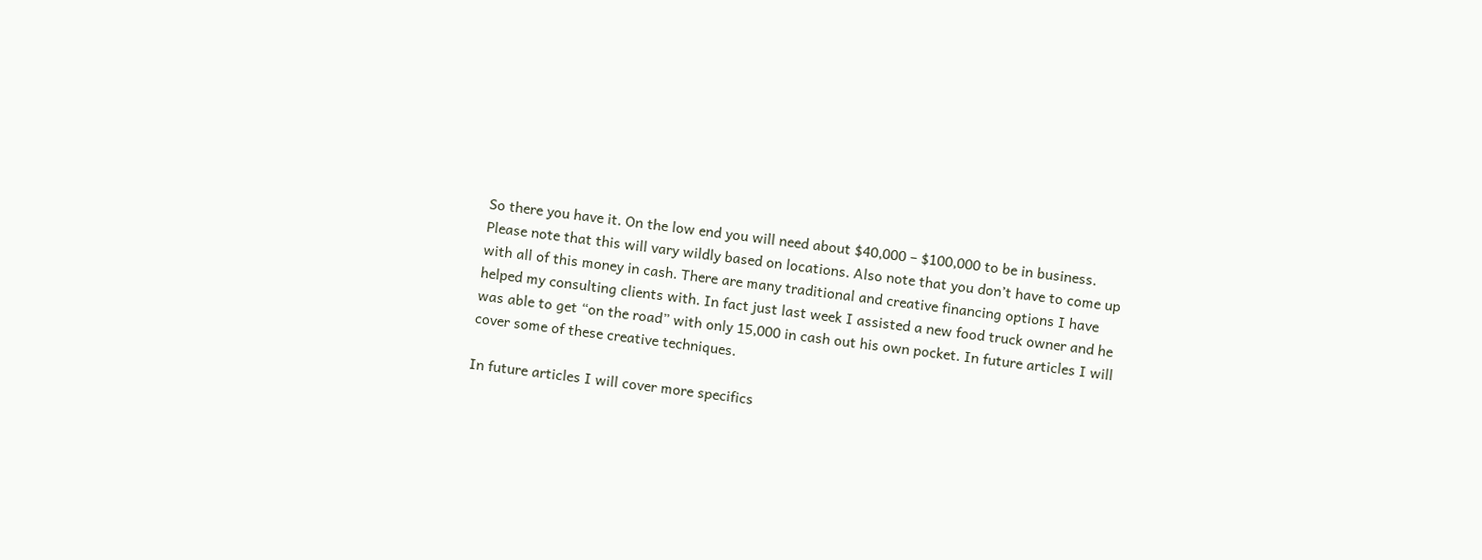So there you have it. On the low end you will need about $40,000 – $100,000 to be in business. Please note that this will vary wildly based on locations. Also note that you don’t have to come up with all of this money in cash. There are many traditional and creative financing options I have helped my consulting clients with. In fact just last week I assisted a new food truck owner and he was able to get “on the road” with only 15,000 in cash out his own pocket. In future articles I will cover some of these creative techniques.

In future articles I will cover more specifics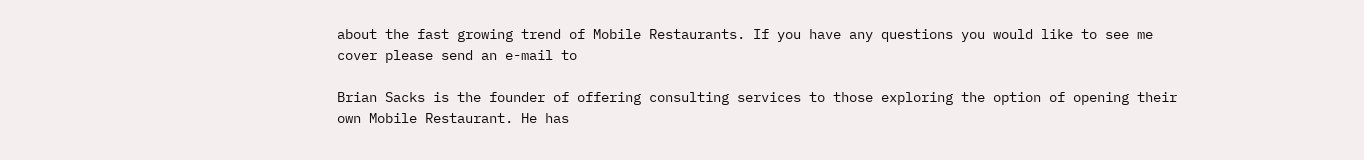about the fast growing trend of Mobile Restaurants. If you have any questions you would like to see me cover please send an e-mail to

Brian Sacks is the founder of offering consulting services to those exploring the option of opening their own Mobile Restaurant. He has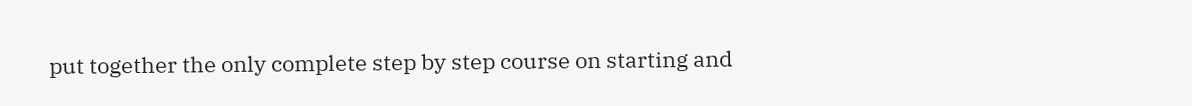put together the only complete step by step course on starting and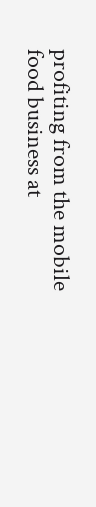profiting from the mobile food business at